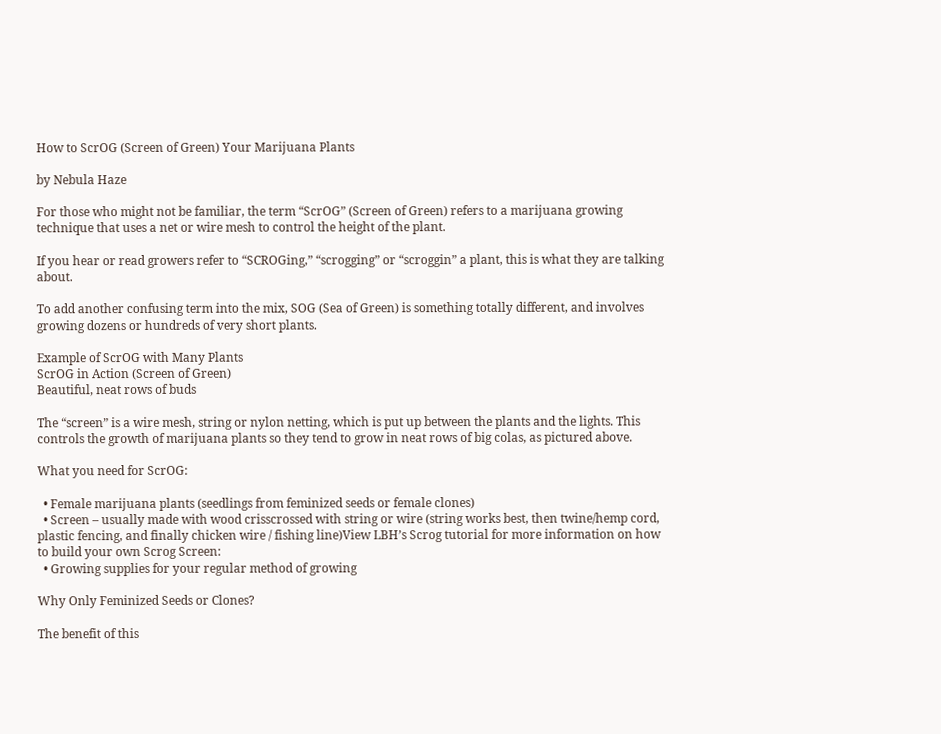How to ScrOG (Screen of Green) Your Marijuana Plants

by Nebula Haze

For those who might not be familiar, the term “ScrOG” (Screen of Green) refers to a marijuana growing technique that uses a net or wire mesh to control the height of the plant.

If you hear or read growers refer to “SCROGing,” “scrogging” or “scroggin” a plant, this is what they are talking about.

To add another confusing term into the mix, SOG (Sea of Green) is something totally different, and involves growing dozens or hundreds of very short plants.

Example of ScrOG with Many Plants
ScrOG in Action (Screen of Green)
Beautiful, neat rows of buds

The “screen” is a wire mesh, string or nylon netting, which is put up between the plants and the lights. This controls the growth of marijuana plants so they tend to grow in neat rows of big colas, as pictured above.

What you need for ScrOG:

  • Female marijuana plants (seedlings from feminized seeds or female clones)
  • Screen – usually made with wood crisscrossed with string or wire (string works best, then twine/hemp cord, plastic fencing, and finally chicken wire / fishing line)View LBH’s Scrog tutorial for more information on how to build your own Scrog Screen:
  • Growing supplies for your regular method of growing

Why Only Feminized Seeds or Clones?

The benefit of this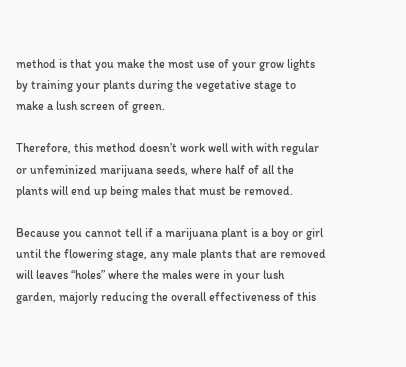method is that you make the most use of your grow lights by training your plants during the vegetative stage to make a lush screen of green.

Therefore, this method doesn’t work well with with regular or unfeminized marijuana seeds, where half of all the plants will end up being males that must be removed.

Because you cannot tell if a marijuana plant is a boy or girl until the flowering stage, any male plants that are removed will leaves “holes” where the males were in your lush garden, majorly reducing the overall effectiveness of this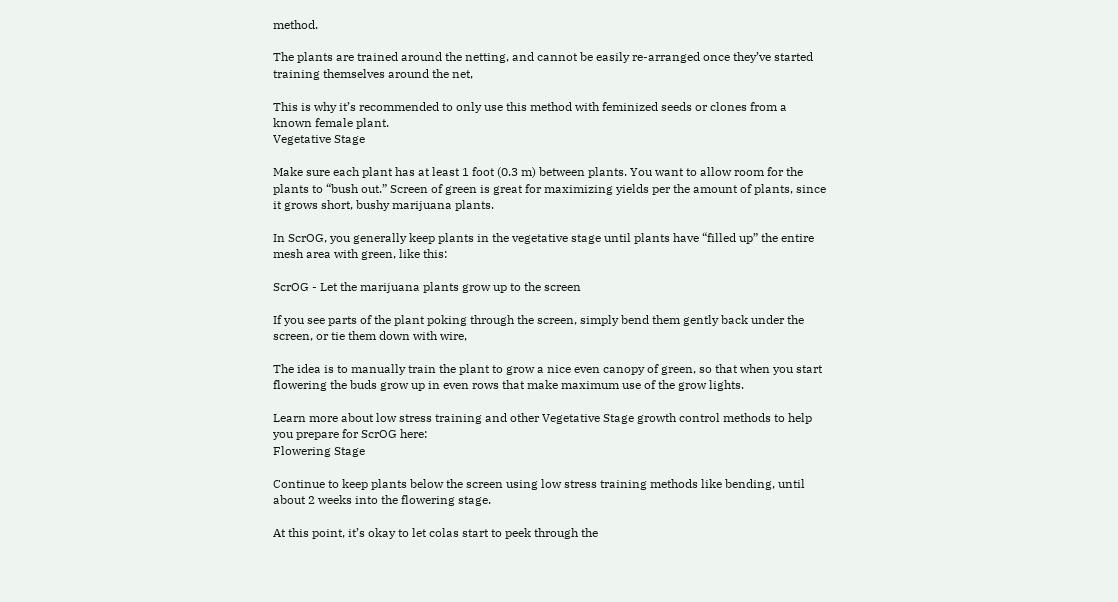method.

The plants are trained around the netting, and cannot be easily re-arranged once they’ve started training themselves around the net,

This is why it’s recommended to only use this method with feminized seeds or clones from a known female plant.
Vegetative Stage

Make sure each plant has at least 1 foot (0.3 m) between plants. You want to allow room for the plants to “bush out.” Screen of green is great for maximizing yields per the amount of plants, since it grows short, bushy marijuana plants.

In ScrOG, you generally keep plants in the vegetative stage until plants have “filled up” the entire mesh area with green, like this:

ScrOG - Let the marijuana plants grow up to the screen

If you see parts of the plant poking through the screen, simply bend them gently back under the screen, or tie them down with wire,

The idea is to manually train the plant to grow a nice even canopy of green, so that when you start flowering the buds grow up in even rows that make maximum use of the grow lights.

Learn more about low stress training and other Vegetative Stage growth control methods to help you prepare for ScrOG here:
Flowering Stage

Continue to keep plants below the screen using low stress training methods like bending, until about 2 weeks into the flowering stage.

At this point, it’s okay to let colas start to peek through the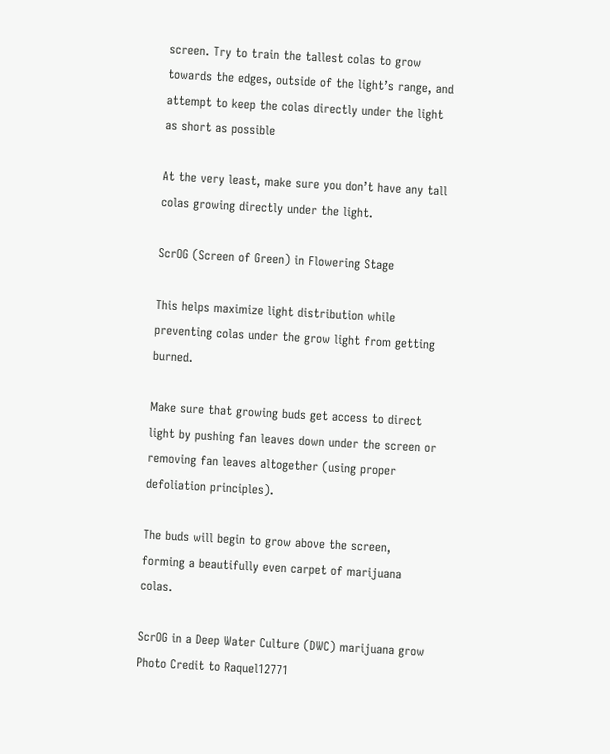screen. Try to train the tallest colas to grow towards the edges, outside of the light’s range, and attempt to keep the colas directly under the light as short as possible

At the very least, make sure you don’t have any tall colas growing directly under the light.

ScrOG (Screen of Green) in Flowering Stage

This helps maximize light distribution while preventing colas under the grow light from getting burned.

Make sure that growing buds get access to direct light by pushing fan leaves down under the screen or removing fan leaves altogether (using proper defoliation principles).

The buds will begin to grow above the screen, forming a beautifully even carpet of marijuana colas.

ScrOG in a Deep Water Culture (DWC) marijuana grow
Photo Credit to Raquel12771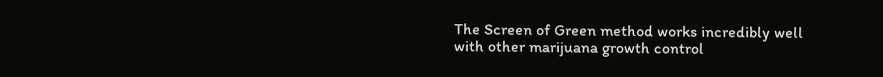The Screen of Green method works incredibly well with other marijuana growth control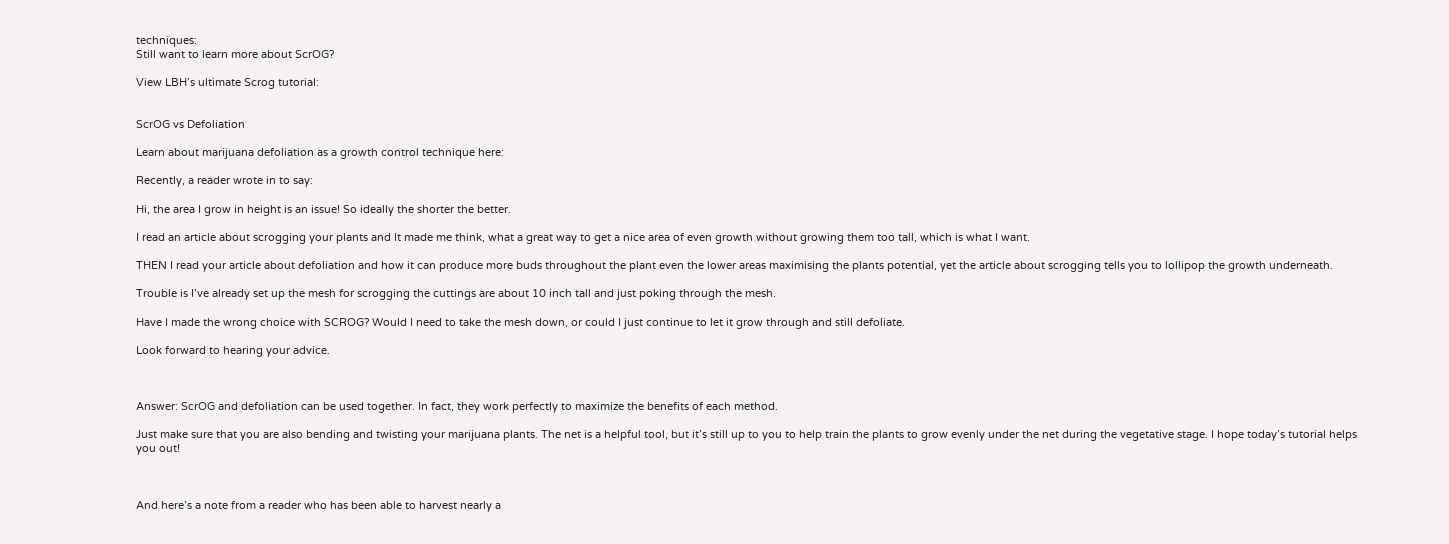techniques:
Still want to learn more about ScrOG?

View LBH’s ultimate Scrog tutorial:


ScrOG vs Defoliation

Learn about marijuana defoliation as a growth control technique here:

Recently, a reader wrote in to say:

Hi, the area I grow in height is an issue! So ideally the shorter the better.

I read an article about scrogging your plants and It made me think, what a great way to get a nice area of even growth without growing them too tall, which is what I want.

THEN I read your article about defoliation and how it can produce more buds throughout the plant even the lower areas maximising the plants potential, yet the article about scrogging tells you to lollipop the growth underneath.

Trouble is I’ve already set up the mesh for scrogging the cuttings are about 10 inch tall and just poking through the mesh.

Have I made the wrong choice with SCROG? Would I need to take the mesh down, or could I just continue to let it grow through and still defoliate.

Look forward to hearing your advice.



Answer: ScrOG and defoliation can be used together. In fact, they work perfectly to maximize the benefits of each method.

Just make sure that you are also bending and twisting your marijuana plants. The net is a helpful tool, but it’s still up to you to help train the plants to grow evenly under the net during the vegetative stage. I hope today’s tutorial helps you out!



And here’s a note from a reader who has been able to harvest nearly a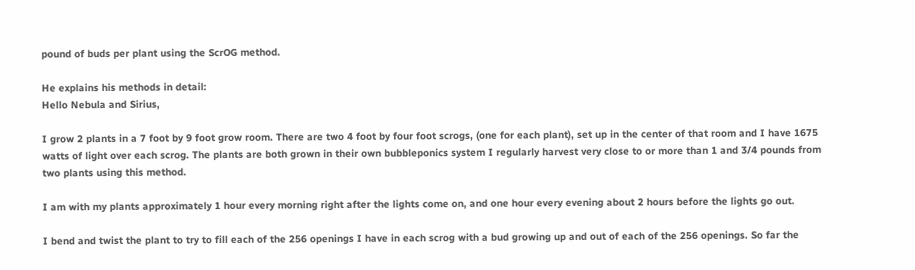pound of buds per plant using the ScrOG method.

He explains his methods in detail:
Hello Nebula and Sirius,

I grow 2 plants in a 7 foot by 9 foot grow room. There are two 4 foot by four foot scrogs, (one for each plant), set up in the center of that room and I have 1675 watts of light over each scrog. The plants are both grown in their own bubbleponics system I regularly harvest very close to or more than 1 and 3/4 pounds from two plants using this method.

I am with my plants approximately 1 hour every morning right after the lights come on, and one hour every evening about 2 hours before the lights go out.

I bend and twist the plant to try to fill each of the 256 openings I have in each scrog with a bud growing up and out of each of the 256 openings. So far the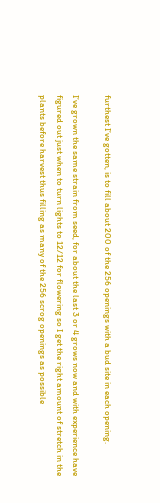furthest I’ve gotten, is to fill about 200 of the 256 openings with a bud site in each opening.

I’ve grown the same strain from seed, for about the last 3 or 4 grows now and with experience have figured out just when to turn lights to 12/12 for flowering so I get the right amount of stretch in the plants before harvest thus filling as many of the 256 scrog openings as possible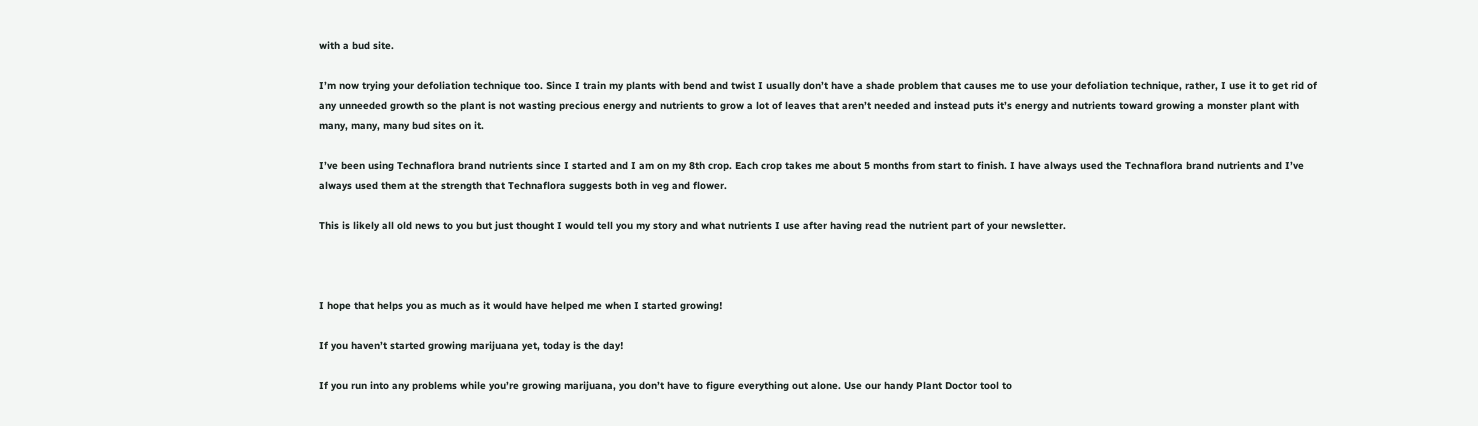with a bud site.

I’m now trying your defoliation technique too. Since I train my plants with bend and twist I usually don’t have a shade problem that causes me to use your defoliation technique, rather, I use it to get rid of any unneeded growth so the plant is not wasting precious energy and nutrients to grow a lot of leaves that aren’t needed and instead puts it’s energy and nutrients toward growing a monster plant with many, many, many bud sites on it.

I’ve been using Technaflora brand nutrients since I started and I am on my 8th crop. Each crop takes me about 5 months from start to finish. I have always used the Technaflora brand nutrients and I’ve always used them at the strength that Technaflora suggests both in veg and flower.

This is likely all old news to you but just thought I would tell you my story and what nutrients I use after having read the nutrient part of your newsletter.



I hope that helps you as much as it would have helped me when I started growing!

If you haven’t started growing marijuana yet, today is the day!

If you run into any problems while you’re growing marijuana, you don’t have to figure everything out alone. Use our handy Plant Doctor tool to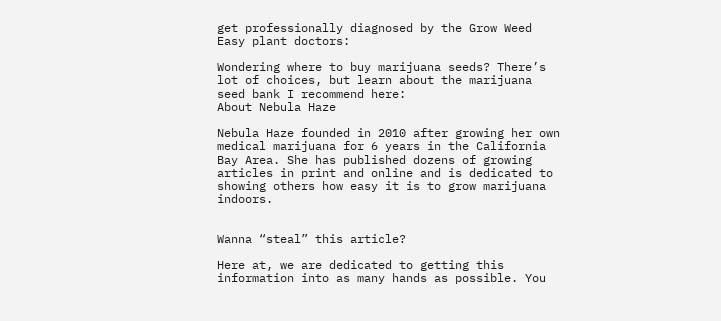get professionally diagnosed by the Grow Weed Easy plant doctors:

Wondering where to buy marijuana seeds? There’s lot of choices, but learn about the marijuana seed bank I recommend here:
About Nebula Haze

Nebula Haze founded in 2010 after growing her own medical marijuana for 6 years in the California Bay Area. She has published dozens of growing articles in print and online and is dedicated to showing others how easy it is to grow marijuana indoors.


Wanna “steal” this article?

Here at, we are dedicated to getting this information into as many hands as possible. You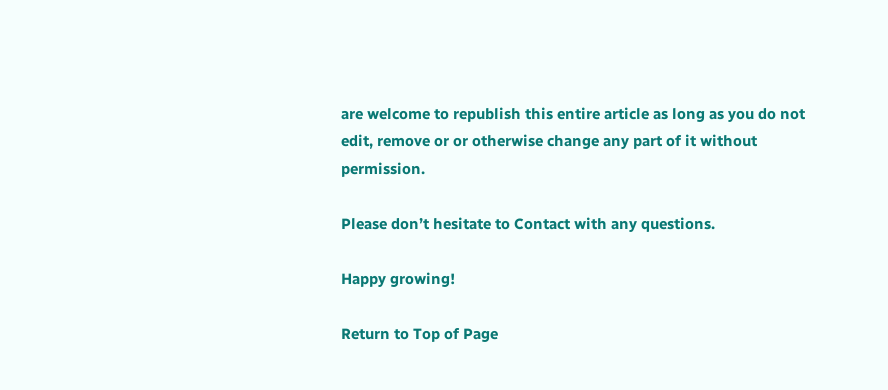are welcome to republish this entire article as long as you do not edit, remove or or otherwise change any part of it without permission.

Please don’t hesitate to Contact with any questions.

Happy growing!

Return to Top of Page